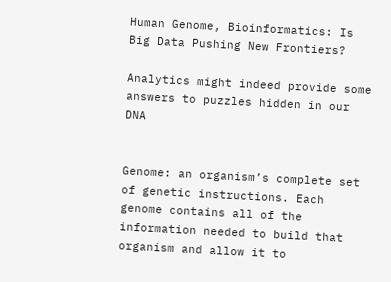Human Genome, Bioinformatics: Is Big Data Pushing New Frontiers?

Analytics might indeed provide some answers to puzzles hidden in our DNA


Genome: an organism’s complete set of genetic instructions. Each genome contains all of the information needed to build that organism and allow it to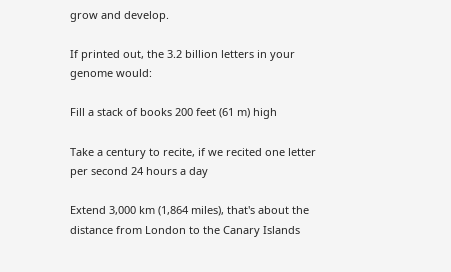grow and develop.

If printed out, the 3.2 billion letters in your genome would:

Fill a stack of books 200 feet (61 m) high

Take a century to recite, if we recited one letter per second 24 hours a day

Extend 3,000 km (1,864 miles), that's about the distance from London to the Canary Islands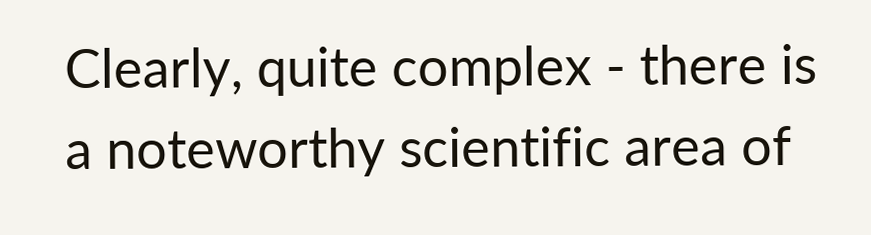Clearly, quite complex - there is a noteworthy scientific area of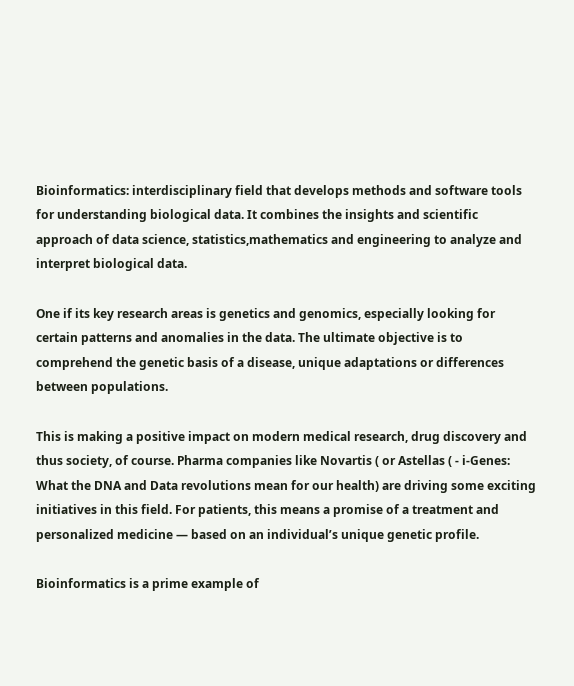Bioinformatics: interdisciplinary field that develops methods and software tools for understanding biological data. It combines the insights and scientific approach of data science, statistics,mathematics and engineering to analyze and interpret biological data.

One if its key research areas is genetics and genomics, especially looking for certain patterns and anomalies in the data. The ultimate objective is to comprehend the genetic basis of a disease, unique adaptations or differences between populations.

This is making a positive impact on modern medical research, drug discovery and thus society, of course. Pharma companies like Novartis ( or Astellas ( - i-Genes: What the DNA and Data revolutions mean for our health) are driving some exciting initiatives in this field. For patients, this means a promise of a treatment and personalized medicine — based on an individual’s unique genetic profile.

Bioinformatics is a prime example of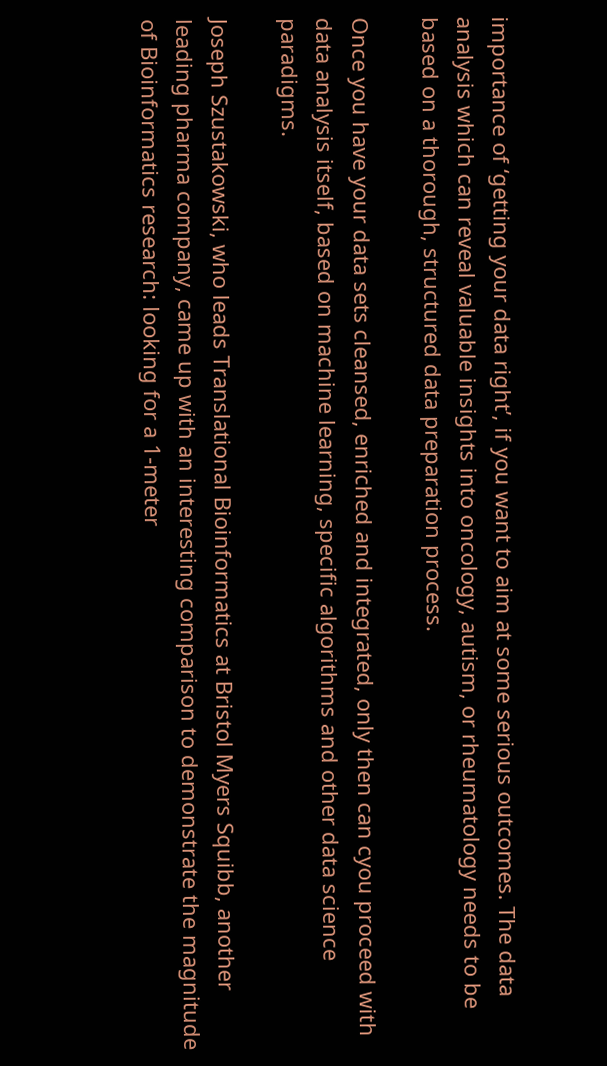importance of ‘getting your data right’, if you want to aim at some serious outcomes. The data analysis which can reveal valuable insights into oncology, autism, or rheumatology needs to be based on a thorough, structured data preparation process.

Once you have your data sets cleansed, enriched and integrated, only then can cyou proceed with data analysis itself, based on machine learning, specific algorithms and other data science paradigms.

Joseph Szustakowski, who leads Translational Bioinformatics at Bristol Myers Squibb, another leading pharma company, came up with an interesting comparison to demonstrate the magnitude of Bioinformatics research: looking for a 1-meter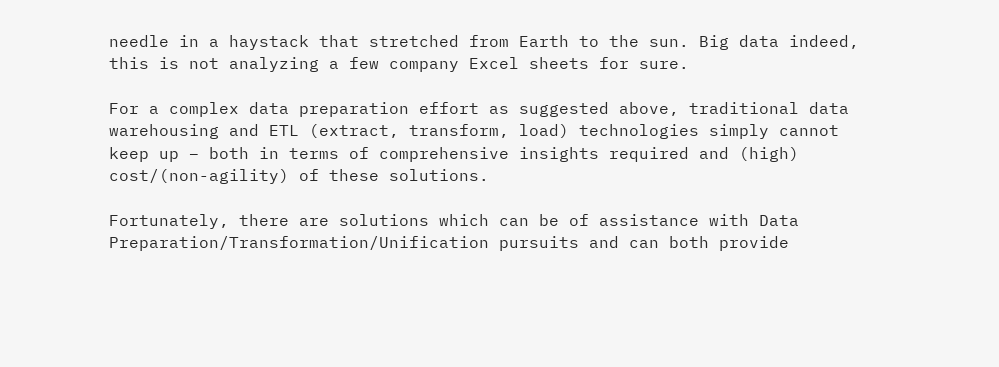needle in a haystack that stretched from Earth to the sun. Big data indeed, this is not analyzing a few company Excel sheets for sure.

For a complex data preparation effort as suggested above, traditional data warehousing and ETL (extract, transform, load) technologies simply cannot keep up – both in terms of comprehensive insights required and (high) cost/(non-agility) of these solutions.

Fortunately, there are solutions which can be of assistance with Data Preparation/Transformation/Unification pursuits and can both provide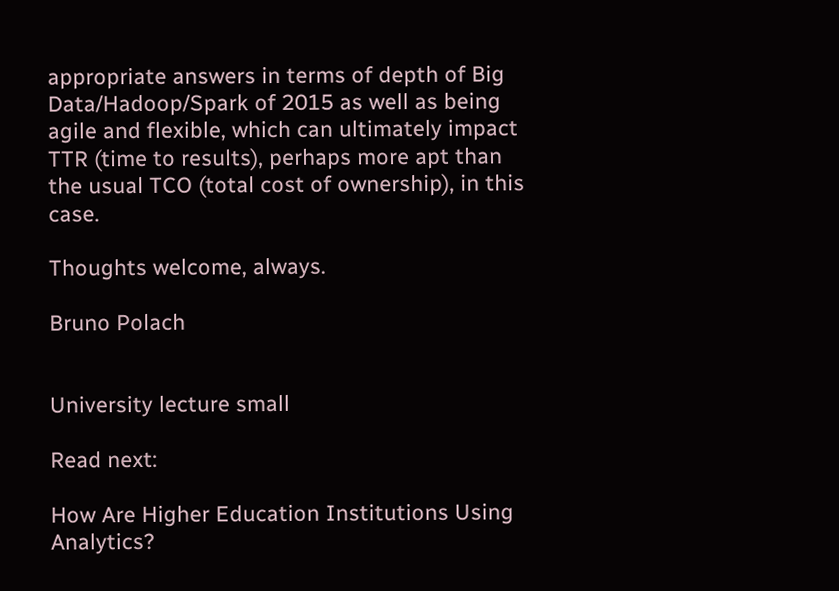appropriate answers in terms of depth of Big Data/Hadoop/Spark of 2015 as well as being agile and flexible, which can ultimately impact TTR (time to results), perhaps more apt than the usual TCO (total cost of ownership), in this case.

Thoughts welcome, always.

Bruno Polach


University lecture small

Read next:

How Are Higher Education Institutions Using Analytics?